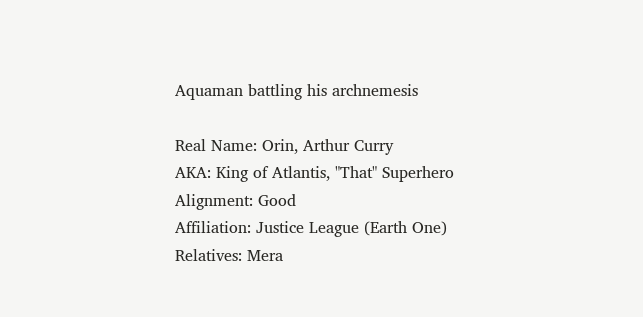Aquaman battling his archnemesis

Real Name: Orin, Arthur Curry
AKA: King of Atlantis, "That" Superhero
Alignment: Good
Affiliation: Justice League (Earth One)
Relatives: Mera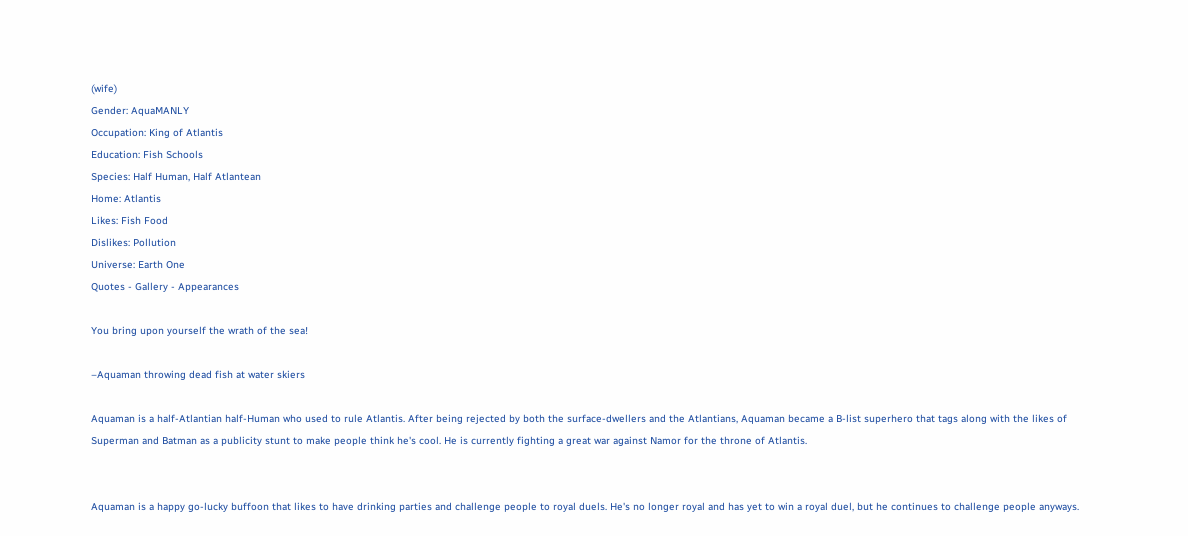(wife)
Gender: AquaMANLY
Occupation: King of Atlantis
Education: Fish Schools
Species: Half Human, Half Atlantean
Home: Atlantis
Likes: Fish Food
Dislikes: Pollution
Universe: Earth One
Quotes - Gallery - Appearances

You bring upon yourself the wrath of the sea!

–Aquaman throwing dead fish at water skiers

Aquaman is a half-Atlantian half-Human who used to rule Atlantis. After being rejected by both the surface-dwellers and the Atlantians, Aquaman became a B-list superhero that tags along with the likes of Superman and Batman as a publicity stunt to make people think he's cool. He is currently fighting a great war against Namor for the throne of Atlantis.


Aquaman is a happy go-lucky buffoon that likes to have drinking parties and challenge people to royal duels. He's no longer royal and has yet to win a royal duel, but he continues to challenge people anyways.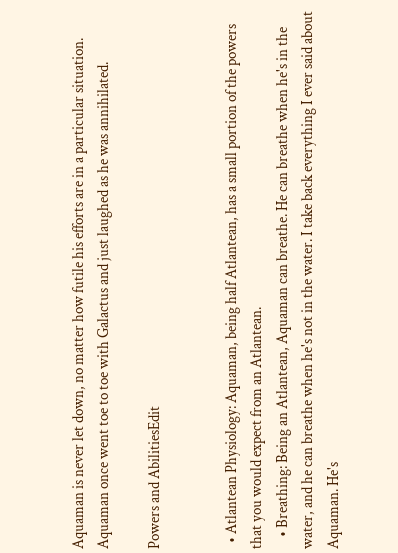Aquaman is never let down, no matter how futile his efforts are in a particular situation. Aquaman once went toe to toe with Galactus and just laughed as he was annihilated.

Powers and AbilitiesEdit


  • Atlantean Physiology: Aquaman, being half Atlantean, has a small portion of the powers that you would expect from an Atlantean.
    • Breathing: Being an Atlantean, Aquaman can breathe. He can breathe when he's in the water, and he can breathe when he's not in the water. I take back everything I ever said about Aquaman. He's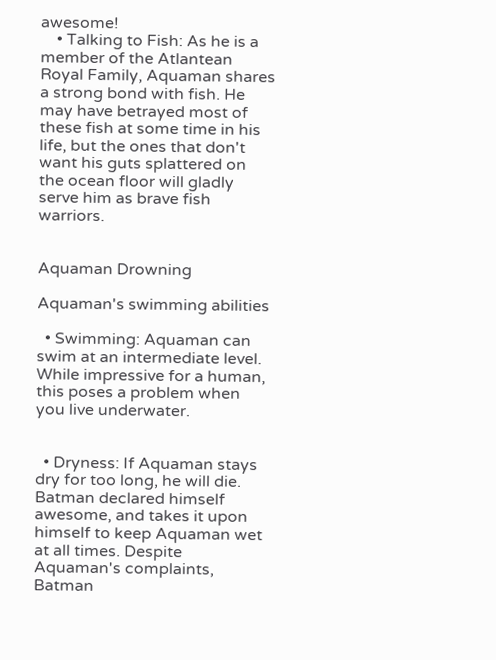awesome!
    • Talking to Fish: As he is a member of the Atlantean Royal Family, Aquaman shares a strong bond with fish. He may have betrayed most of these fish at some time in his life, but the ones that don't want his guts splattered on the ocean floor will gladly serve him as brave fish warriors.


Aquaman Drowning

Aquaman's swimming abilities

  • Swimming: Aquaman can swim at an intermediate level. While impressive for a human, this poses a problem when you live underwater.


  • Dryness: If Aquaman stays dry for too long, he will die. Batman declared himself awesome, and takes it upon himself to keep Aquaman wet at all times. Despite Aquaman's complaints, Batman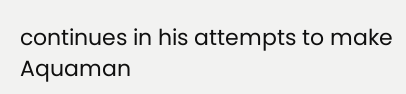continues in his attempts to make Aquaman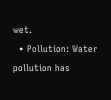wet.
  • Pollution: Water pollution has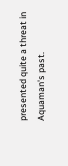presented quite a threat in Aquaman's past.